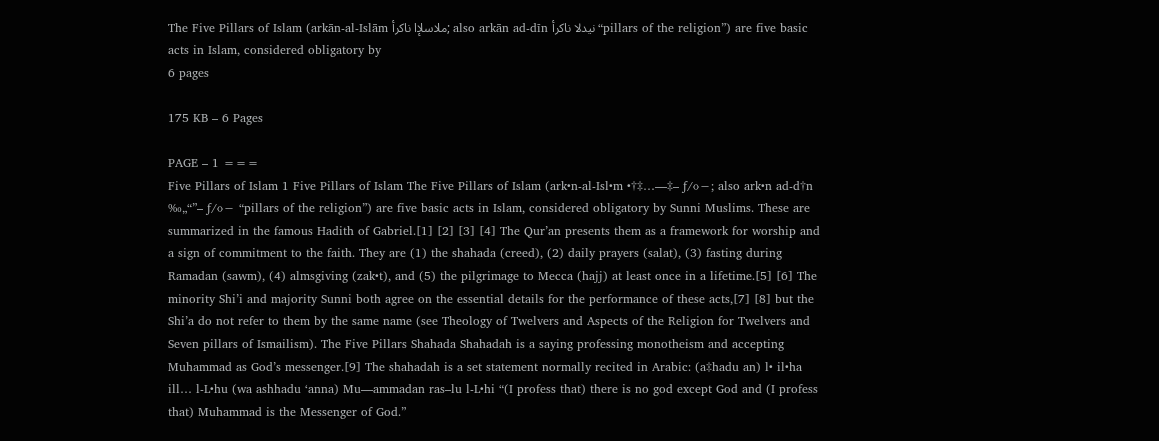The Five Pillars of Islam (arkān-al-Islām ملاسلإا ناكرأ; also arkān ad-dīn نيدلا ناكرأ “pillars of the religion”) are five basic acts in Islam, considered obligatory by
6 pages

175 KB – 6 Pages

PAGE – 1 ===
Five Pillars of Islam 1 Five Pillars of Islam The Five Pillars of Islam (ark•n-al-Isl•m •†‡…—‡– ƒ⁄‹›−; also ark•n ad-d†n ‰„“”– ƒ⁄‹›− “pillars of the religion”) are five basic acts in Islam, considered obligatory by Sunni Muslims. These are summarized in the famous Hadith of Gabriel.[1] [2] [3] [4] The Qur’an presents them as a framework for worship and a sign of commitment to the faith. They are (1) the shahada (creed), (2) daily prayers (salat), (3) fasting during Ramadan (sawm), (4) almsgiving (zak•t), and (5) the pilgrimage to Mecca (hajj) at least once in a lifetime.[5] [6] The minority Shi’i and majority Sunni both agree on the essential details for the performance of these acts,[7] [8] but the Shi’a do not refer to them by the same name (see Theology of Twelvers and Aspects of the Religion for Twelvers and Seven pillars of Ismailism). The Five Pillars Shahada Shahadah is a saying professing monotheism and accepting Muhammad as God’s messenger.[9] The shahadah is a set statement normally recited in Arabic: (a‡hadu an) l• il•ha ill… l-L•hu (wa ashhadu ‘anna) Mu—ammadan ras–lu l-L•hi “(I profess that) there is no god except God and (I profess that) Muhammad is the Messenger of God.”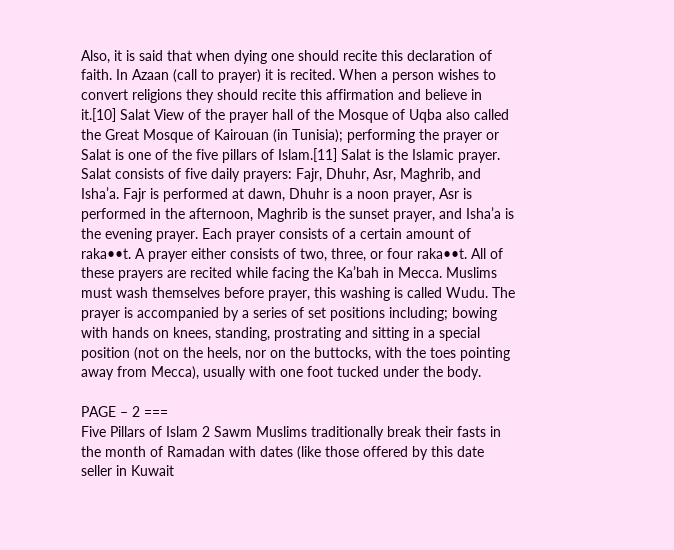Also, it is said that when dying one should recite this declaration of faith. In Azaan (call to prayer) it is recited. When a person wishes to convert religions they should recite this affirmation and believe in it.[10] Salat View of the prayer hall of the Mosque of Uqba also called the Great Mosque of Kairouan (in Tunisia); performing the prayer or Salat is one of the five pillars of Islam.[11] Salat is the Islamic prayer. Salat consists of five daily prayers: Fajr, Dhuhr, Asr, Maghrib, and Isha’a. Fajr is performed at dawn, Dhuhr is a noon prayer, Asr is performed in the afternoon, Maghrib is the sunset prayer, and Isha’a is the evening prayer. Each prayer consists of a certain amount of raka••t. A prayer either consists of two, three, or four raka••t. All of these prayers are recited while facing the Ka’bah in Mecca. Muslims must wash themselves before prayer, this washing is called Wudu. The prayer is accompanied by a series of set positions including; bowing with hands on knees, standing, prostrating and sitting in a special position (not on the heels, nor on the buttocks, with the toes pointing away from Mecca), usually with one foot tucked under the body.

PAGE – 2 ===
Five Pillars of Islam 2 Sawm Muslims traditionally break their fasts in the month of Ramadan with dates (like those offered by this date seller in Kuwait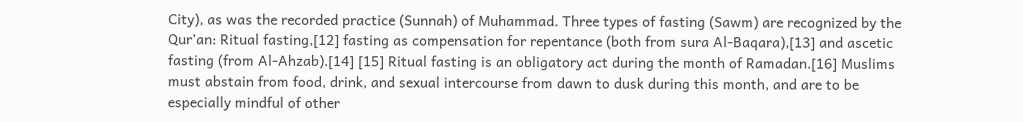City), as was the recorded practice (Sunnah) of Muhammad. Three types of fasting (Sawm) are recognized by the Qur’an: Ritual fasting,[12] fasting as compensation for repentance (both from sura Al-Baqara),[13] and ascetic fasting (from Al-Ahzab).[14] [15] Ritual fasting is an obligatory act during the month of Ramadan.[16] Muslims must abstain from food, drink, and sexual intercourse from dawn to dusk during this month, and are to be especially mindful of other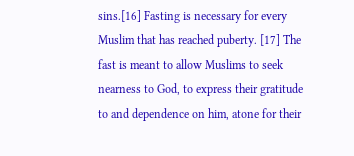sins.[16] Fasting is necessary for every Muslim that has reached puberty. [17] The fast is meant to allow Muslims to seek nearness to God, to express their gratitude to and dependence on him, atone for their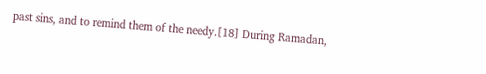past sins, and to remind them of the needy.[18] During Ramadan,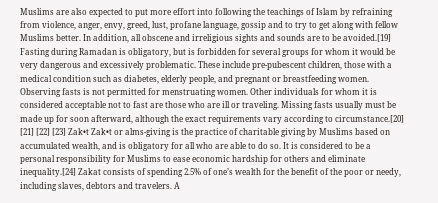Muslims are also expected to put more effort into following the teachings of Islam by refraining from violence, anger, envy, greed, lust, profane language, gossip and to try to get along with fellow Muslims better. In addition, all obscene and irreligious sights and sounds are to be avoided.[19] Fasting during Ramadan is obligatory, but is forbidden for several groups for whom it would be very dangerous and excessively problematic. These include pre-pubescent children, those with a medical condition such as diabetes, elderly people, and pregnant or breastfeeding women. Observing fasts is not permitted for menstruating women. Other individuals for whom it is considered acceptable not to fast are those who are ill or traveling. Missing fasts usually must be made up for soon afterward, although the exact requirements vary according to circumstance.[20] [21] [22] [23] Zak•t Zak•t or alms-giving is the practice of charitable giving by Muslims based on accumulated wealth, and is obligatory for all who are able to do so. It is considered to be a personal responsibility for Muslims to ease economic hardship for others and eliminate inequality.[24] Zakat consists of spending 2.5% of one’s wealth for the benefit of the poor or needy, including slaves, debtors and travelers. A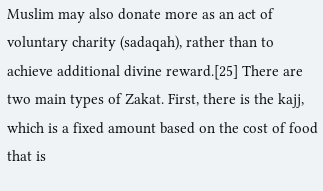Muslim may also donate more as an act of voluntary charity (sadaqah), rather than to achieve additional divine reward.[25] There are two main types of Zakat. First, there is the kajj, which is a fixed amount based on the cost of food that is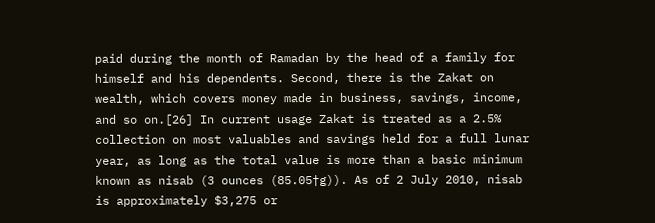paid during the month of Ramadan by the head of a family for himself and his dependents. Second, there is the Zakat on wealth, which covers money made in business, savings, income, and so on.[26] In current usage Zakat is treated as a 2.5% collection on most valuables and savings held for a full lunar year, as long as the total value is more than a basic minimum known as nisab (3 ounces (85.05†g)). As of 2 July 2010, nisab is approximately $3,275 or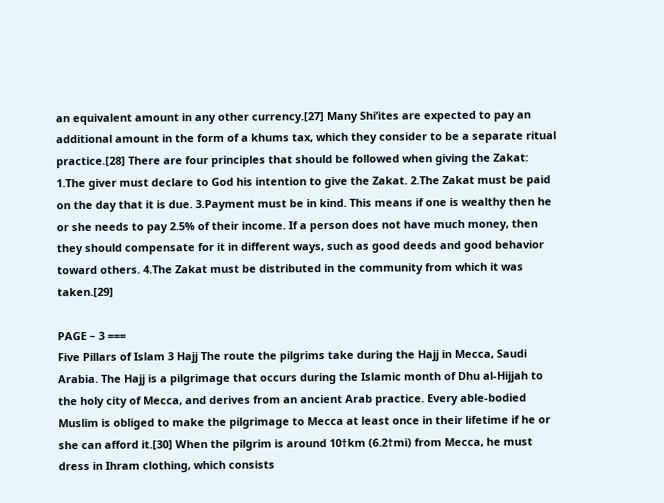an equivalent amount in any other currency.[27] Many Shi’ites are expected to pay an additional amount in the form of a khums tax, which they consider to be a separate ritual practice.[28] There are four principles that should be followed when giving the Zakat: 1.The giver must declare to God his intention to give the Zakat. 2.The Zakat must be paid on the day that it is due. 3.Payment must be in kind. This means if one is wealthy then he or she needs to pay 2.5% of their income. If a person does not have much money, then they should compensate for it in different ways, such as good deeds and good behavior toward others. 4.The Zakat must be distributed in the community from which it was taken.[29]

PAGE – 3 ===
Five Pillars of Islam 3 Hajj The route the pilgrims take during the Hajj in Mecca, Saudi Arabia. The Hajj is a pilgrimage that occurs during the Islamic month of Dhu al-Hijjah to the holy city of Mecca, and derives from an ancient Arab practice. Every able-bodied Muslim is obliged to make the pilgrimage to Mecca at least once in their lifetime if he or she can afford it.[30] When the pilgrim is around 10†km (6.2†mi) from Mecca, he must dress in Ihram clothing, which consists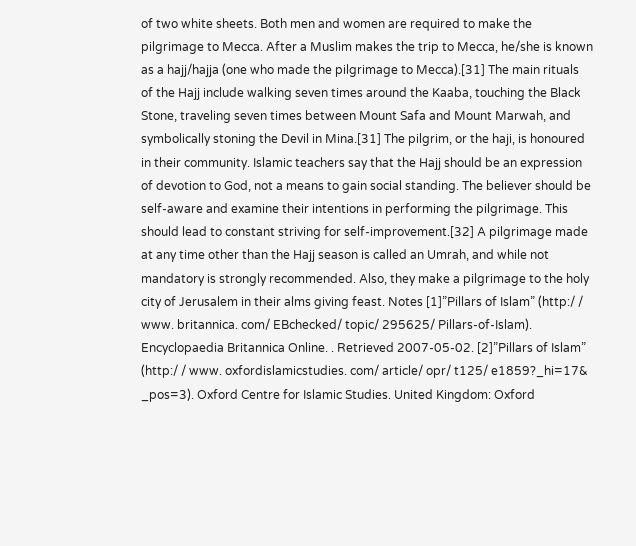of two white sheets. Both men and women are required to make the pilgrimage to Mecca. After a Muslim makes the trip to Mecca, he/she is known as a hajj/hajja (one who made the pilgrimage to Mecca).[31] The main rituals of the Hajj include walking seven times around the Kaaba, touching the Black Stone, traveling seven times between Mount Safa and Mount Marwah, and symbolically stoning the Devil in Mina.[31] The pilgrim, or the haji, is honoured in their community. Islamic teachers say that the Hajj should be an expression of devotion to God, not a means to gain social standing. The believer should be self-aware and examine their intentions in performing the pilgrimage. This should lead to constant striving for self-improvement.[32] A pilgrimage made at any time other than the Hajj season is called an Umrah, and while not mandatory is strongly recommended. Also, they make a pilgrimage to the holy city of Jerusalem in their alms giving feast. Notes [1]”Pillars of Islam” (http:/ / www. britannica. com/ EBchecked/ topic/ 295625/ Pillars-of-Islam). Encyclopaedia Britannica Online. . Retrieved 2007-05-02. [2]”Pillars of Islam” (http:/ / www. oxfordislamicstudies. com/ article/ opr/ t125/ e1859?_hi=17& _pos=3). Oxford Centre for Islamic Studies. United Kingdom: Oxford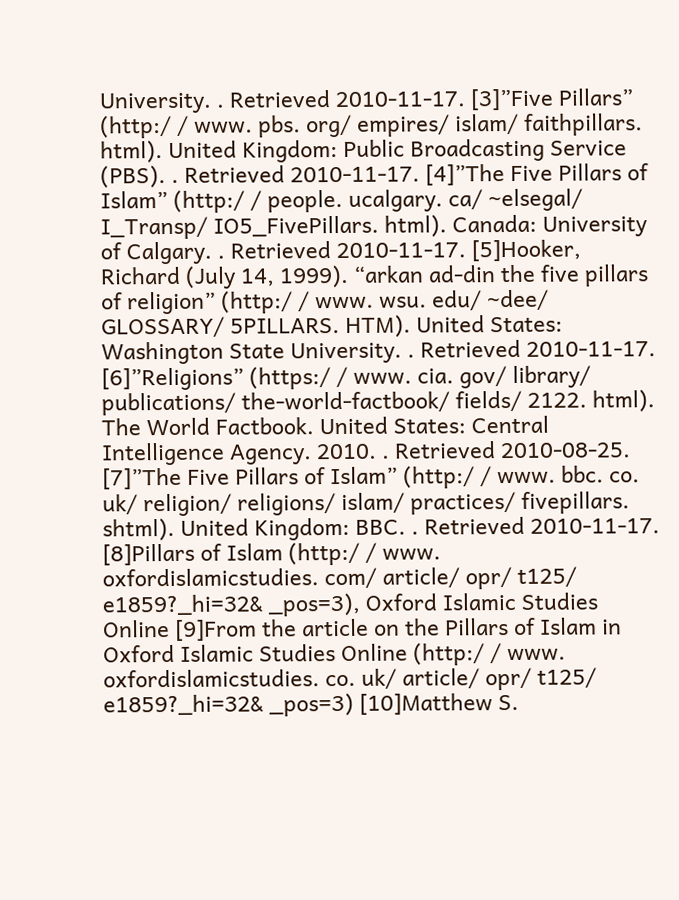University. . Retrieved 2010-11-17. [3]”Five Pillars” (http:/ / www. pbs. org/ empires/ islam/ faithpillars. html). United Kingdom: Public Broadcasting Service (PBS). . Retrieved 2010-11-17. [4]”The Five Pillars of Islam” (http:/ / people. ucalgary. ca/ ~elsegal/ I_Transp/ IO5_FivePillars. html). Canada: University of Calgary. . Retrieved 2010-11-17. [5]Hooker, Richard (July 14, 1999). “arkan ad-din the five pillars of religion” (http:/ / www. wsu. edu/ ~dee/ GLOSSARY/ 5PILLARS. HTM). United States: Washington State University. . Retrieved 2010-11-17. [6]”Religions” (https:/ / www. cia. gov/ library/ publications/ the-world-factbook/ fields/ 2122. html). The World Factbook. United States: Central Intelligence Agency. 2010. . Retrieved 2010-08-25. [7]”The Five Pillars of Islam” (http:/ / www. bbc. co. uk/ religion/ religions/ islam/ practices/ fivepillars. shtml). United Kingdom: BBC. . Retrieved 2010-11-17. [8]Pillars of Islam (http:/ / www. oxfordislamicstudies. com/ article/ opr/ t125/ e1859?_hi=32& _pos=3), Oxford Islamic Studies Online [9]From the article on the Pillars of Islam in Oxford Islamic Studies Online (http:/ / www. oxfordislamicstudies. co. uk/ article/ opr/ t125/ e1859?_hi=32& _pos=3) [10]Matthew S.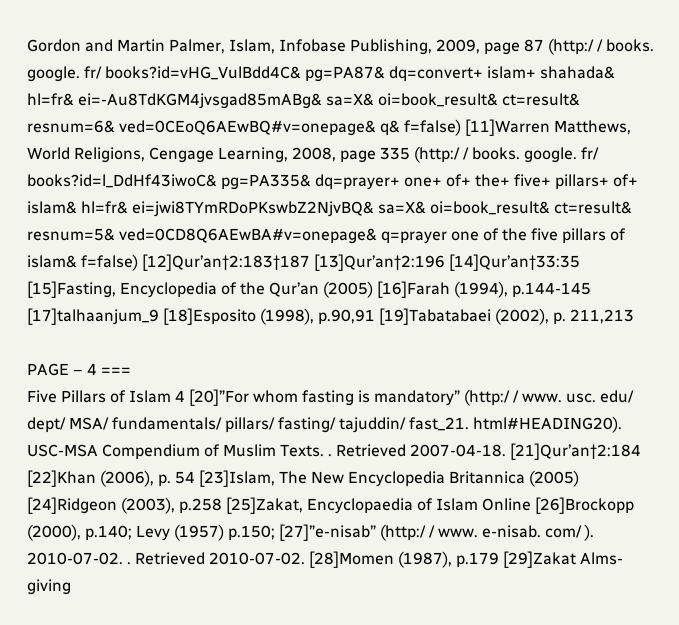Gordon and Martin Palmer, Islam, Infobase Publishing, 2009, page 87 (http:/ / books. google. fr/ books?id=vHG_VulBdd4C& pg=PA87& dq=convert+ islam+ shahada& hl=fr& ei=-Au8TdKGM4jvsgad85mABg& sa=X& oi=book_result& ct=result& resnum=6& ved=0CEoQ6AEwBQ#v=onepage& q& f=false) [11]Warren Matthews, World Religions, Cengage Learning, 2008, page 335 (http:/ / books. google. fr/ books?id=l_DdHf43iwoC& pg=PA335& dq=prayer+ one+ of+ the+ five+ pillars+ of+ islam& hl=fr& ei=jwi8TYmRDoPKswbZ2NjvBQ& sa=X& oi=book_result& ct=result& resnum=5& ved=0CD8Q6AEwBA#v=onepage& q=prayer one of the five pillars of islam& f=false) [12]Qur’an†2:183†187 [13]Qur’an†2:196 [14]Qur’an†33:35 [15]Fasting, Encyclopedia of the Qur’an (2005) [16]Farah (1994), p.144-145 [17]talhaanjum_9 [18]Esposito (1998), p.90,91 [19]Tabatabaei (2002), p. 211,213

PAGE – 4 ===
Five Pillars of Islam 4 [20]”For whom fasting is mandatory” (http:/ / www. usc. edu/ dept/ MSA/ fundamentals/ pillars/ fasting/ tajuddin/ fast_21. html#HEADING20). USC-MSA Compendium of Muslim Texts. . Retrieved 2007-04-18. [21]Qur’an†2:184 [22]Khan (2006), p. 54 [23]Islam, The New Encyclopedia Britannica (2005) [24]Ridgeon (2003), p.258 [25]Zakat, Encyclopaedia of Islam Online [26]Brockopp (2000), p.140; Levy (1957) p.150; [27]”e-nisab” (http:/ / www. e-nisab. com/ ). 2010-07-02. . Retrieved 2010-07-02. [28]Momen (1987), p.179 [29]Zakat Alms-giving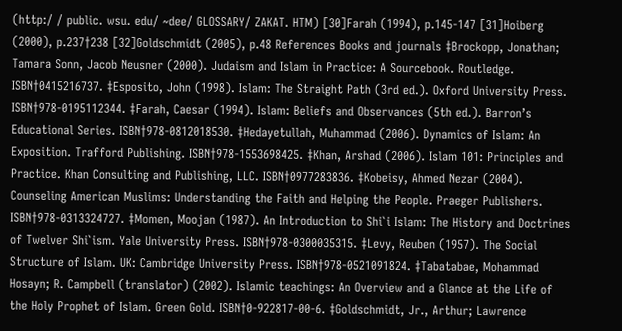(http:/ / public. wsu. edu/ ~dee/ GLOSSARY/ ZAKAT. HTM) [30]Farah (1994), p.145-147 [31]Hoiberg (2000), p.237†238 [32]Goldschmidt (2005), p.48 References Books and journals ‡Brockopp, Jonathan; Tamara Sonn, Jacob Neusner (2000). Judaism and Islam in Practice: A Sourcebook. Routledge. ISBN†0415216737. ‡Esposito, John (1998). Islam: The Straight Path (3rd ed.). Oxford University Press. ISBN†978-0195112344. ‡Farah, Caesar (1994). Islam: Beliefs and Observances (5th ed.). Barron’s Educational Series. ISBN†978-0812018530. ‡Hedayetullah, Muhammad (2006). Dynamics of Islam: An Exposition. Trafford Publishing. ISBN†978-1553698425. ‡Khan, Arshad (2006). Islam 101: Principles and Practice. Khan Consulting and Publishing, LLC. ISBN†0977283836. ‡Kobeisy, Ahmed Nezar (2004). Counseling American Muslims: Understanding the Faith and Helping the People. Praeger Publishers. ISBN†978-0313324727. ‡Momen, Moojan (1987). An Introduction to Shi`i Islam: The History and Doctrines of Twelver Shi`ism. Yale University Press. ISBN†978-0300035315. ‡Levy, Reuben (1957). The Social Structure of Islam. UK: Cambridge University Press. ISBN†978-0521091824. ‡Tabatabae, Mohammad Hosayn; R. Campbell (translator) (2002). Islamic teachings: An Overview and a Glance at the Life of the Holy Prophet of Islam. Green Gold. ISBN†0-922817-00-6. ‡Goldschmidt, Jr., Arthur; Lawrence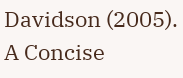Davidson (2005). A Concise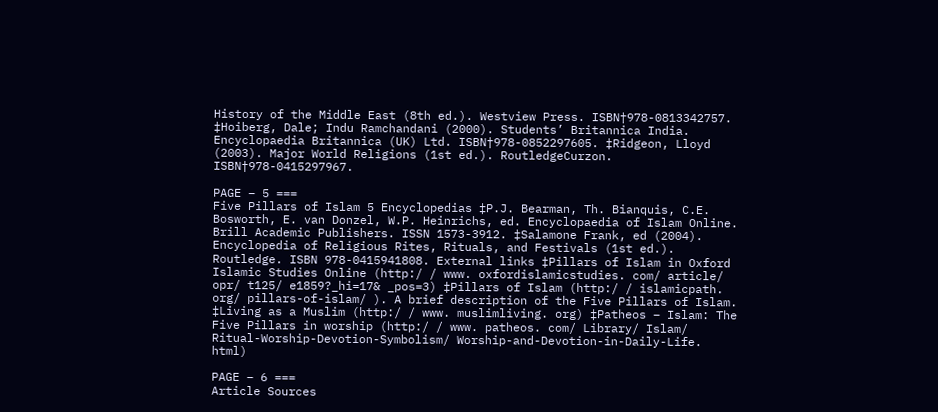History of the Middle East (8th ed.). Westview Press. ISBN†978-0813342757. ‡Hoiberg, Dale; Indu Ramchandani (2000). Students’ Britannica India. Encyclopaedia Britannica (UK) Ltd. ISBN†978-0852297605. ‡Ridgeon, Lloyd (2003). Major World Religions (1st ed.). RoutledgeCurzon. ISBN†978-0415297967.

PAGE – 5 ===
Five Pillars of Islam 5 Encyclopedias ‡P.J. Bearman, Th. Bianquis, C.E. Bosworth, E. van Donzel, W.P. Heinrichs, ed. Encyclopaedia of Islam Online. Brill Academic Publishers. ISSN 1573-3912. ‡Salamone Frank, ed (2004). Encyclopedia of Religious Rites, Rituals, and Festivals (1st ed.). Routledge. ISBN 978-0415941808. External links ‡Pillars of Islam in Oxford Islamic Studies Online (http:/ / www. oxfordislamicstudies. com/ article/ opr/ t125/ e1859?_hi=17& _pos=3) ‡Pillars of Islam (http:/ / islamicpath. org/ pillars-of-islam/ ). A brief description of the Five Pillars of Islam. ‡Living as a Muslim (http:/ / www. muslimliving. org) ‡Patheos – Islam: The Five Pillars in worship (http:/ / www. patheos. com/ Library/ Islam/ Ritual-Worship-Devotion-Symbolism/ Worship-and-Devotion-in-Daily-Life. html)

PAGE – 6 ===
Article Sources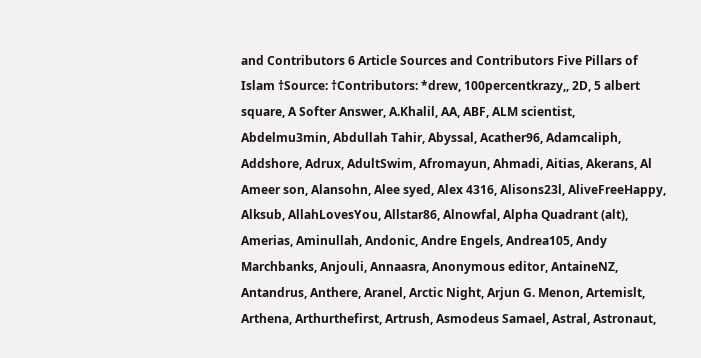and Contributors 6 Article Sources and Contributors Five Pillars of Islam †Source: †Contributors: *drew, 100percentkrazy,, 2D, 5 albert square, A Softer Answer, A.Khalil, AA, ABF, ALM scientist, Abdelmu3min, Abdullah Tahir, Abyssal, Acather96, Adamcaliph, Addshore, Adrux, AdultSwim, Afromayun, Ahmadi, Aitias, Akerans, Al Ameer son, Alansohn, Alee syed, Alex 4316, Alisons23l, AliveFreeHappy, Alksub, AllahLovesYou, Allstar86, Alnowfal, Alpha Quadrant (alt), Amerias, Aminullah, Andonic, Andre Engels, Andrea105, Andy Marchbanks, Anjouli, Annaasra, Anonymous editor, AntaineNZ, Antandrus, Anthere, Aranel, Arctic Night, Arjun G. Menon, Artemislt, Arthena, Arthurthefirst, Artrush, Asmodeus Samael, Astral, Astronaut,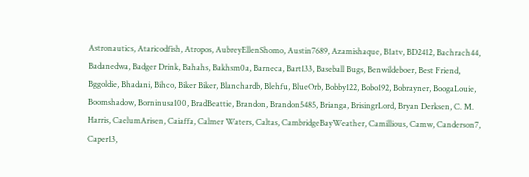Astronautics, Ataricodfish, Atropos, AubreyEllenShomo, Austin7689, Azamishaque, B1atv, BD2412, Bachrach44, Badanedwa, Badger Drink, Bahahs, Bakhsm0a, Barneca, Bart133, Baseball Bugs, Benwildeboer, Best Friend, Bggoldie, Bhadani, Bihco, Biker Biker, Blanchardb, Blehfu, BlueOrb, Bobby122, Bobo192, Bobrayner, BoogaLouie, Boomshadow, Borninusa100, BradBeattie, Brandon, Brandon5485, Brianga, BrisingrLord, Bryan Derksen, C. M. Harris, CaelumArisen, Caiaffa, Calmer Waters, Caltas, CambridgeBayWeather, Camillious, Camw, Canderson7, Caper13,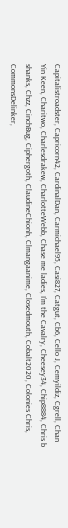Capitalistroadster, Capricorn42, CardinalDan, Carmichael95, Casi827, Catgut, Cb6, Cello J, Cemyildiz, Cgrell, Chan Yin Keen, Charitwo, Charlesdrakew, CharlotteWebb, Chase me ladies, I’m the Cavalry, Cheesey34, Chip8884, Chris b shanks, Chzz, CinchBug, Ciphergoth, ClaudineChionh, Clmangaanime, Closedmouth, Cobalt2020, Colonies Chris, CommonsDelinker,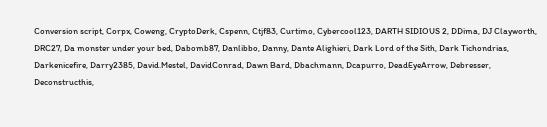Conversion script, Corpx, Coweng, CryptoDerk, Cspenn, Ctjf83, Curtimo, Cybercool123, DARTH SIDIOUS 2, DDima, DJ Clayworth, DRC27, Da monster under your bed, Dabomb87, Danlibbo, Danny, Dante Alighieri, Dark Lord of the Sith, Dark Tichondrias, Darkenicefire, Darry2385, David.Mestel, DavidConrad, Dawn Bard, Dbachmann, Dcapurro, DeadEyeArrow, Debresser, Deconstructhis,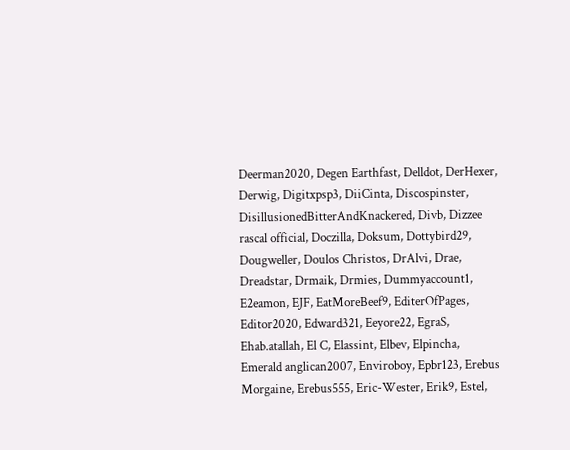Deerman2020, Degen Earthfast, Delldot, DerHexer, Derwig, Digitxpsp3, DiiCinta, Discospinster, DisillusionedBitterAndKnackered, Divb, Dizzee rascal official, Doczilla, Doksum, Dottybird29, Dougweller, Doulos Christos, DrAlvi, Drae, Dreadstar, Drmaik, Drmies, Dummyaccount1, E2eamon, EJF, EatMoreBeef9, EditerOfPages, Editor2020, Edward321, Eeyore22, EgraS, Ehab.atallah, El C, Elassint, Elbev, Elpincha, Emerald anglican2007, Enviroboy, Epbr123, Erebus Morgaine, Erebus555, Eric-Wester, Erik9, Estel,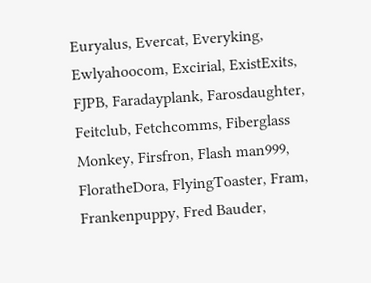Euryalus, Evercat, Everyking, Ewlyahoocom, Excirial, ExistExits, FJPB, Faradayplank, Farosdaughter, Feitclub, Fetchcomms, Fiberglass Monkey, Firsfron, Flash man999, FloratheDora, FlyingToaster, Fram, Frankenpuppy, Fred Bauder,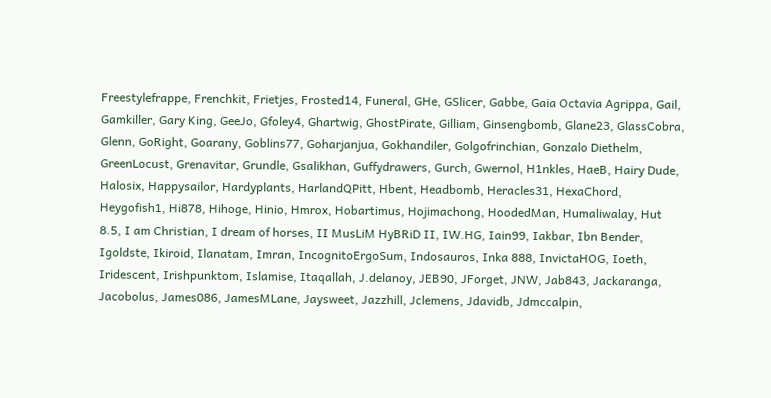Freestylefrappe, Frenchkit, Frietjes, Frosted14, Funeral, GHe, GSlicer, Gabbe, Gaia Octavia Agrippa, Gail, Gamkiller, Gary King, GeeJo, Gfoley4, Ghartwig, GhostPirate, Gilliam, Ginsengbomb, Glane23, GlassCobra, Glenn, GoRight, Goarany, Goblins77, Goharjanjua, Gokhandiler, Golgofrinchian, Gonzalo Diethelm, GreenLocust, Grenavitar, Grundle, Gsalikhan, Guffydrawers, Gurch, Gwernol, H1nkles, HaeB, Hairy Dude, Halosix, Happysailor, Hardyplants, HarlandQPitt, Hbent, Headbomb, Heracles31, HexaChord, Heygofish1, Hi878, Hihoge, Hinio, Hmrox, Hobartimus, Hojimachong, HoodedMan, Humaliwalay, Hut 8.5, I am Christian, I dream of horses, II MusLiM HyBRiD II, IW.HG, Iain99, Iakbar, Ibn Bender, Igoldste, Ikiroid, Ilanatam, Imran, IncognitoErgoSum, Indosauros, Inka 888, InvictaHOG, Ioeth, Iridescent, Irishpunktom, Islamise, Itaqallah, J.delanoy, JEB90, JForget, JNW, Jab843, Jackaranga, Jacobolus, James086, JamesMLane, Jaysweet, Jazzhill, Jclemens, Jdavidb, Jdmccalpin,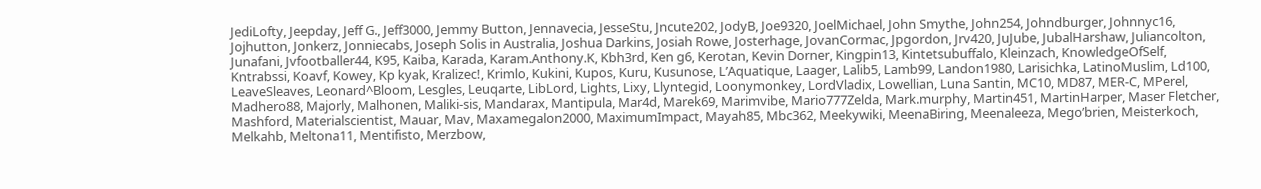JediLofty, Jeepday, Jeff G., Jeff3000, Jemmy Button, Jennavecia, JesseStu, Jncute202, JodyB, Joe9320, JoelMichael, John Smythe, John254, Johndburger, Johnnyc16, Jojhutton, Jonkerz, Jonniecabs, Joseph Solis in Australia, Joshua Darkins, Josiah Rowe, Josterhage, JovanCormac, Jpgordon, Jrv420, JuJube, JubalHarshaw, Juliancolton, Junafani, Jvfootballer44, K95, Kaiba, Karada, Karam.Anthony.K, Kbh3rd, Ken g6, Kerotan, Kevin Dorner, Kingpin13, Kintetsubuffalo, Kleinzach, KnowledgeOfSelf, Kntrabssi, Koavf, Kowey, Kp kyak, Kralizec!, Krimlo, Kukini, Kupos, Kuru, Kusunose, L’Aquatique, Laager, Lalib5, Lamb99, Landon1980, Larisichka, LatinoMuslim, Ld100, LeaveSleaves, Leonard^Bloom, Lesgles, Leuqarte, LibLord, Lights, Lixy, Llyntegid, Loonymonkey, LordVladix, Lowellian, Luna Santin, MC10, MD87, MER-C, MPerel, Madhero88, Majorly, Malhonen, Maliki-sis, Mandarax, Mantipula, Mar4d, Marek69, Marimvibe, Mario777Zelda, Mark.murphy, Martin451, MartinHarper, Maser Fletcher, Mashford, Materialscientist, Mauar, Mav, Maxamegalon2000, MaximumImpact, Mayah85, Mbc362, Meekywiki, MeenaBiring, Meenaleeza, Mego’brien, Meisterkoch, Melkahb, Meltona11, Mentifisto, Merzbow,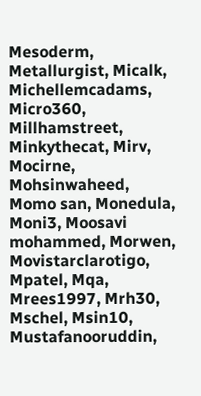Mesoderm, Metallurgist, Micalk, Michellemcadams, Micro360, Millhamstreet, Minkythecat, Mirv, Mocirne, Mohsinwaheed, Momo san, Monedula, Moni3, Moosavi mohammed, Morwen, Movistarclarotigo, Mpatel, Mqa, Mrees1997, Mrh30, Mschel, Msin10, Mustafanooruddin,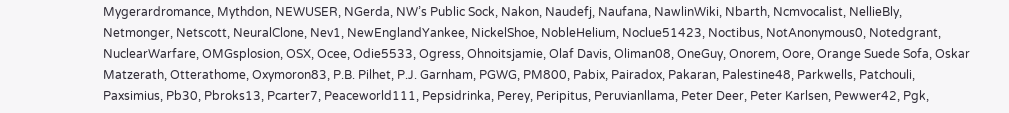Mygerardromance, Mythdon, NEWUSER, NGerda, NW’s Public Sock, Nakon, Naudefj, Naufana, NawlinWiki, Nbarth, Ncmvocalist, NellieBly, Netmonger, Netscott, NeuralClone, Nev1, NewEnglandYankee, NickelShoe, NobleHelium, Noclue51423, Noctibus, NotAnonymous0, Notedgrant, NuclearWarfare, OMGsplosion, OSX, Ocee, Odie5533, Ogress, Ohnoitsjamie, Olaf Davis, Oliman08, OneGuy, Onorem, Oore, Orange Suede Sofa, Oskar Matzerath, Otterathome, Oxymoron83, P.B. Pilhet, P.J. Garnham, PGWG, PM800, Pabix, Pairadox, Pakaran, Palestine48, Parkwells, Patchouli, Paxsimius, Pb30, Pbroks13, Pcarter7, Peaceworld111, Pepsidrinka, Perey, Peripitus, Peruvianllama, Peter Deer, Peter Karlsen, Pewwer42, Pgk,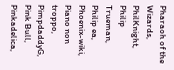Pharaoh of the Wizards, PhilKnight, Philip Trueman, Philip ea, Phoenix-wiki, Piano non troppo, PimpdaddyG, Pink Bull, Pinkadelica,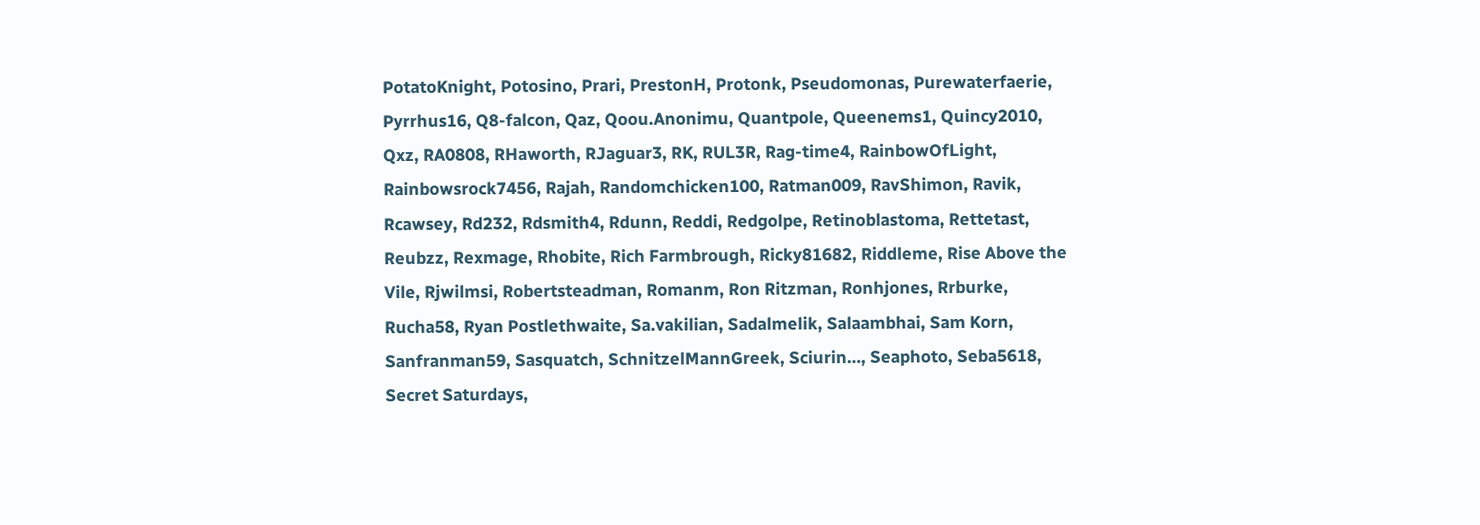PotatoKnight, Potosino, Prari, PrestonH, Protonk, Pseudomonas, Purewaterfaerie, Pyrrhus16, Q8-falcon, Qaz, Qoou.Anonimu, Quantpole, Queenems1, Quincy2010, Qxz, RA0808, RHaworth, RJaguar3, RK, RUL3R, Rag-time4, RainbowOfLight, Rainbowsrock7456, Rajah, Randomchicken100, Ratman009, RavShimon, Ravik, Rcawsey, Rd232, Rdsmith4, Rdunn, Reddi, Redgolpe, Retinoblastoma, Rettetast, Reubzz, Rexmage, Rhobite, Rich Farmbrough, Ricky81682, Riddleme, Rise Above the Vile, Rjwilmsi, Robertsteadman, Romanm, Ron Ritzman, Ronhjones, Rrburke, Rucha58, Ryan Postlethwaite, Sa.vakilian, Sadalmelik, Salaambhai, Sam Korn, Sanfranman59, Sasquatch, SchnitzelMannGreek, Sciurin…, Seaphoto, Seba5618, Secret Saturdays,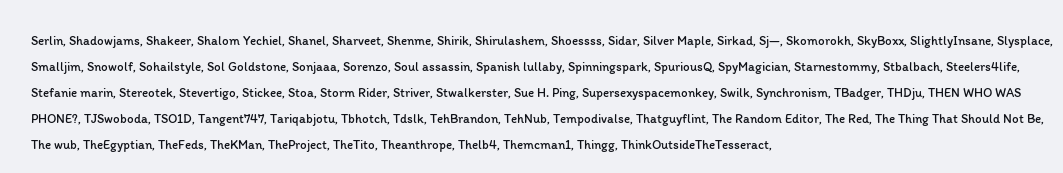Serlin, Shadowjams, Shakeer, Shalom Yechiel, Shanel, Sharveet, Shenme, Shirik, Shirulashem, Shoessss, Sidar, Silver Maple, Sirkad, Sj—, Skomorokh, SkyBoxx, SlightlyInsane, Slysplace, Smalljim, Snowolf, Sohailstyle, Sol Goldstone, Sonjaaa, Sorenzo, Soul assassin, Spanish lullaby, Spinningspark, SpuriousQ, SpyMagician, Starnestommy, Stbalbach, Steelers4life, Stefanie marin, Stereotek, Stevertigo, Stickee, Stoa, Storm Rider, Striver, Stwalkerster, Sue H. Ping, Supersexyspacemonkey, Swilk, Synchronism, TBadger, THDju, THEN WHO WAS PHONE?, TJSwoboda, TSO1D, Tangent747, Tariqabjotu, Tbhotch, Tdslk, TehBrandon, TehNub, Tempodivalse, Thatguyflint, The Random Editor, The Red, The Thing That Should Not Be, The wub, TheEgyptian, TheFeds, TheKMan, TheProject, TheTito, Theanthrope, Thelb4, Themcman1, Thingg, ThinkOutsideTheTesseract,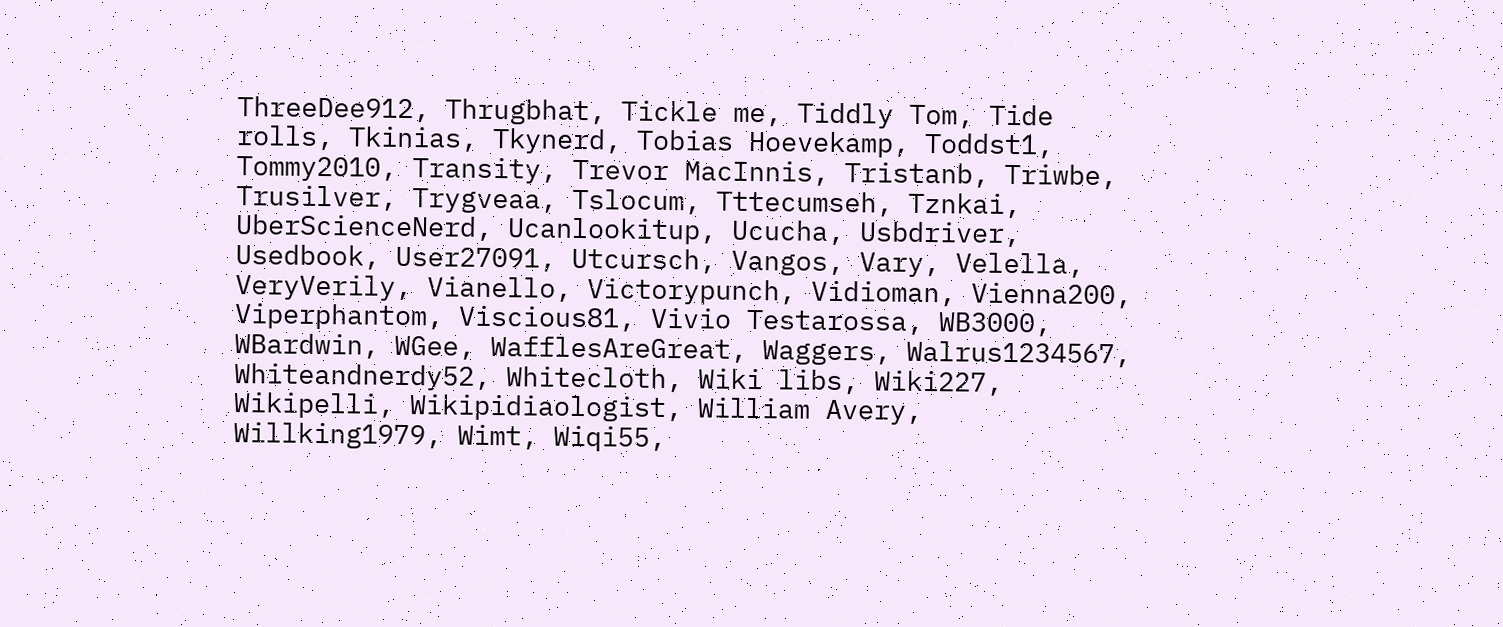ThreeDee912, Thrugbhat, Tickle me, Tiddly Tom, Tide rolls, Tkinias, Tkynerd, Tobias Hoevekamp, Toddst1, Tommy2010, Transity, Trevor MacInnis, Tristanb, Triwbe, Trusilver, Trygveaa, Tslocum, Tttecumseh, Tznkai, UberScienceNerd, Ucanlookitup, Ucucha, Usbdriver, Usedbook, User27091, Utcursch, Vangos, Vary, Velella, VeryVerily, Vianello, Victorypunch, Vidioman, Vienna200, Viperphantom, Viscious81, Vivio Testarossa, WB3000, WBardwin, WGee, WafflesAreGreat, Waggers, Walrus1234567, Whiteandnerdy52, Whitecloth, Wiki libs, Wiki227, Wikipelli, Wikipidiaologist, William Avery, Willking1979, Wimt, Wiqi55,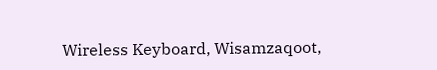Wireless Keyboard, Wisamzaqoot,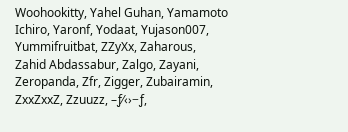Woohookitty, Yahel Guhan, Yamamoto Ichiro, Yaronf, Yodaat, Yujason007, Yummifruitbat, ZZyXx, Zaharous, Zahid Abdassabur, Zalgo, Zayani, Zeropanda, Zfr, Zigger, Zubairamin, ZxxZxxZ, Zzuuzz, –ƒ⁄‹›−ƒ,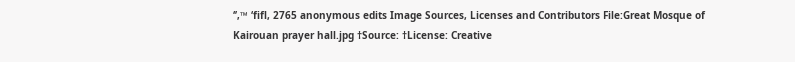‘’‚™ ‘fifl, 2765 anonymous edits Image Sources, Licenses and Contributors File:Great Mosque of Kairouan prayer hall.jpg †Source: †License: Creative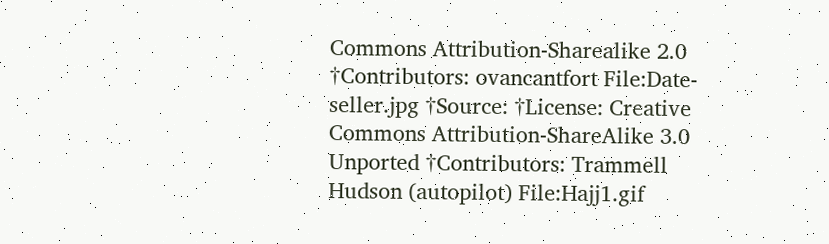Commons Attribution-Sharealike 2.0 †Contributors: ovancantfort File:Date-seller.jpg †Source: †License: Creative Commons Attribution-ShareAlike 3.0 Unported †Contributors: Trammell Hudson (autopilot) File:Hajj1.gif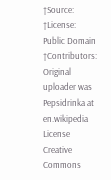†Source: †License: Public Domain †Contributors: Original uploader was Pepsidrinka at en.wikipedia License Creative Commons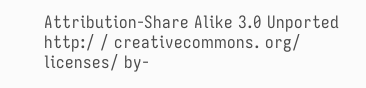Attribution-Share Alike 3.0 Unported http:/ / creativecommons. org/ licenses/ by-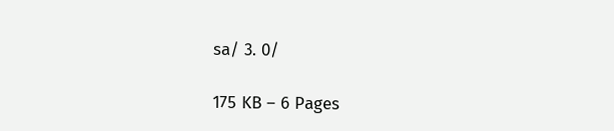sa/ 3. 0/

175 KB – 6 Pages